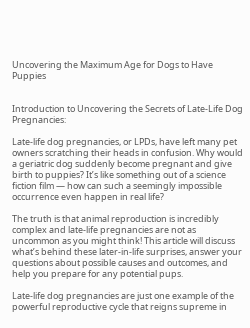Uncovering the Maximum Age for Dogs to Have Puppies


Introduction to Uncovering the Secrets of Late-Life Dog Pregnancies:

Late-life dog pregnancies, or LPDs, have left many pet owners scratching their heads in confusion. Why would a geriatric dog suddenly become pregnant and give birth to puppies? It’s like something out of a science fiction film — how can such a seemingly impossible occurrence even happen in real life?

The truth is that animal reproduction is incredibly complex and late-life pregnancies are not as uncommon as you might think! This article will discuss what’s behind these later-in-life surprises, answer your questions about possible causes and outcomes, and help you prepare for any potential pups.

Late-life dog pregnancies are just one example of the powerful reproductive cycle that reigns supreme in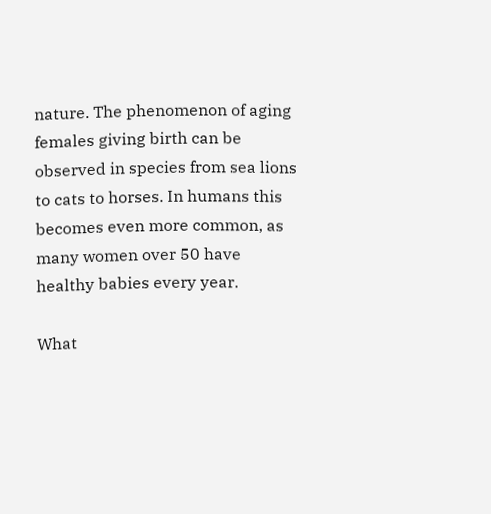nature. The phenomenon of aging females giving birth can be observed in species from sea lions to cats to horses. In humans this becomes even more common, as many women over 50 have healthy babies every year.

What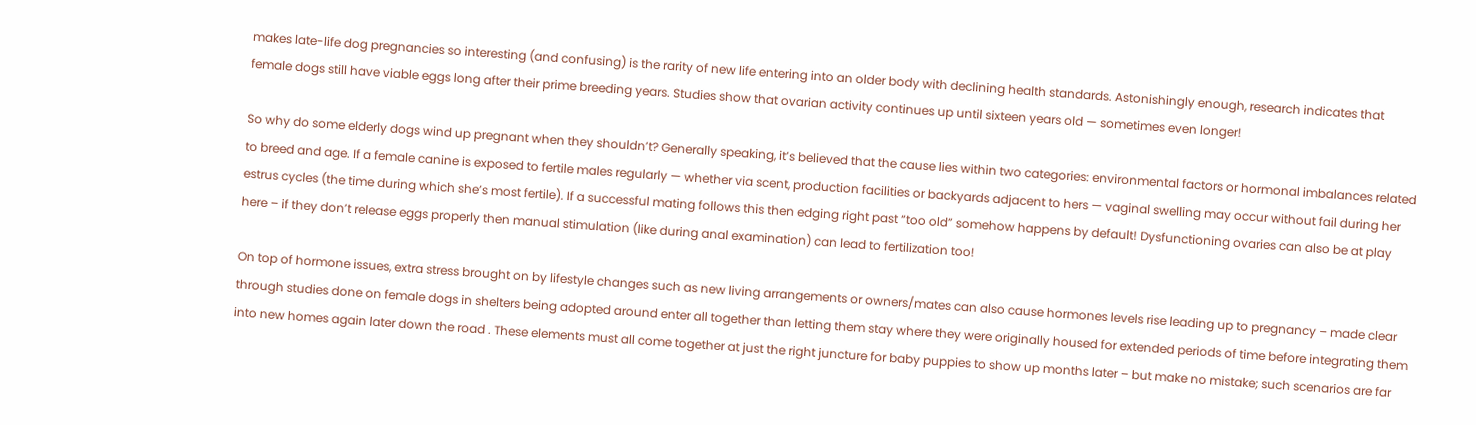makes late-life dog pregnancies so interesting (and confusing) is the rarity of new life entering into an older body with declining health standards. Astonishingly enough, research indicates that female dogs still have viable eggs long after their prime breeding years. Studies show that ovarian activity continues up until sixteen years old — sometimes even longer!

So why do some elderly dogs wind up pregnant when they shouldn’t? Generally speaking, it’s believed that the cause lies within two categories: environmental factors or hormonal imbalances related to breed and age. If a female canine is exposed to fertile males regularly — whether via scent, production facilities or backyards adjacent to hers — vaginal swelling may occur without fail during her estrus cycles (the time during which she’s most fertile). If a successful mating follows this then edging right past “too old” somehow happens by default! Dysfunctioning ovaries can also be at play here – if they don’t release eggs properly then manual stimulation (like during anal examination) can lead to fertilization too!

On top of hormone issues, extra stress brought on by lifestyle changes such as new living arrangements or owners/mates can also cause hormones levels rise leading up to pregnancy – made clear through studies done on female dogs in shelters being adopted around enter all together than letting them stay where they were originally housed for extended periods of time before integrating them into new homes again later down the road . These elements must all come together at just the right juncture for baby puppies to show up months later – but make no mistake; such scenarios are far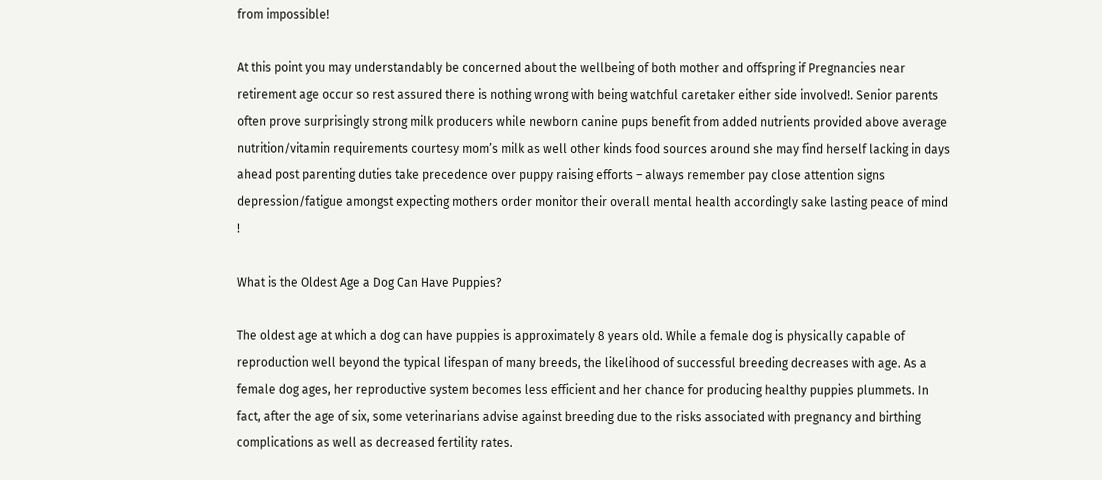from impossible!

At this point you may understandably be concerned about the wellbeing of both mother and offspring if Pregnancies near retirement age occur so rest assured there is nothing wrong with being watchful caretaker either side involved!. Senior parents often prove surprisingly strong milk producers while newborn canine pups benefit from added nutrients provided above average nutrition/vitamin requirements courtesy mom’s milk as well other kinds food sources around she may find herself lacking in days ahead post parenting duties take precedence over puppy raising efforts – always remember pay close attention signs depression/fatigue amongst expecting mothers order monitor their overall mental health accordingly sake lasting peace of mind !

What is the Oldest Age a Dog Can Have Puppies?

The oldest age at which a dog can have puppies is approximately 8 years old. While a female dog is physically capable of reproduction well beyond the typical lifespan of many breeds, the likelihood of successful breeding decreases with age. As a female dog ages, her reproductive system becomes less efficient and her chance for producing healthy puppies plummets. In fact, after the age of six, some veterinarians advise against breeding due to the risks associated with pregnancy and birthing complications as well as decreased fertility rates.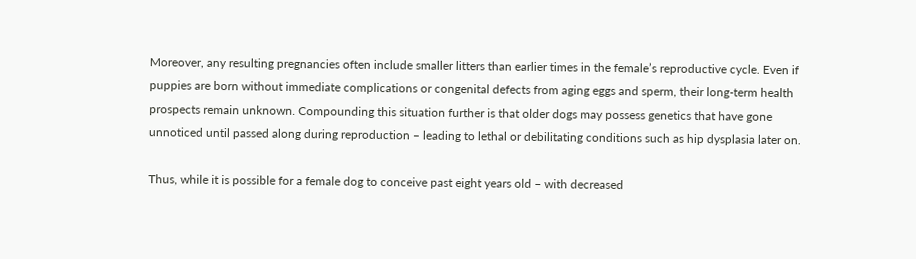Moreover, any resulting pregnancies often include smaller litters than earlier times in the female’s reproductive cycle. Even if puppies are born without immediate complications or congenital defects from aging eggs and sperm, their long-term health prospects remain unknown. Compounding this situation further is that older dogs may possess genetics that have gone unnoticed until passed along during reproduction – leading to lethal or debilitating conditions such as hip dysplasia later on.

Thus, while it is possible for a female dog to conceive past eight years old – with decreased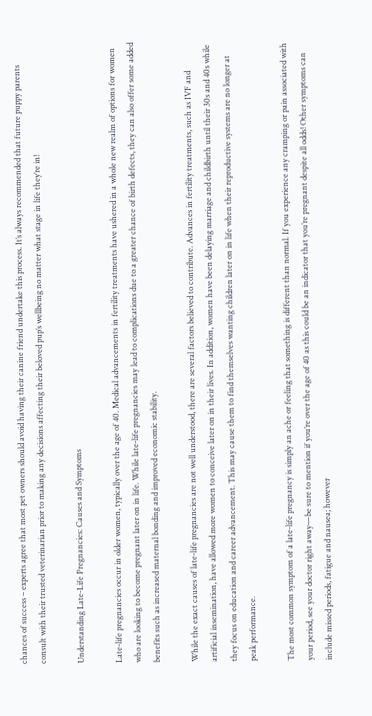chances of success – experts agree that most pet owners should avoid having their canine friend undertake this process. It’s always recommended that future puppy parents consult with their trusted veterinarian prior to making any decisions affecting their beloved pup’s wellbeing no matter what stage in life they’re in!

Understanding Late-Life Pregnancies: Causes and Symptoms

Late-life pregnancies occur in older women, typically over the age of 40. Medical advancements in fertility treatments have ushered in a whole new realm of options for women who are looking to become pregnant later on in life. While late-life pregnancies may lead to complications due to a greater chance of birth defects, they can also offer some added benefits such as increased maternal bonding and improved economic stability.

While the exact causes of late-life pregnancies are not well understood, there are several factors believed to contribute. Advances in fertility treatments, such as IVF and artificial insemination, have allowed more women to conceive later on in their lives. In addition, women have been delaying marriage and childbirth until their 30s and 40s while they focus on education and career advancement. This may cause them to find themselves wanting children later on in life when their reproductive systems are no longer at peak performance.

The most common symptom of a late-life pregnancy is simply an ache or feeling that something is different than normal. If you experience any cramping or pain associated with your period, see your doctor right away—be sure to mention if you’re over the age of 40 as this could be an indicator that you’re pregnant despite all odds! Other symptoms can include missed periods, fatigue and nausea; however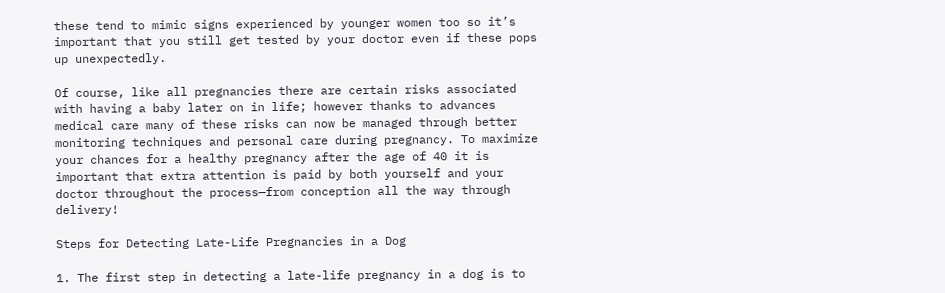these tend to mimic signs experienced by younger women too so it’s important that you still get tested by your doctor even if these pops up unexpectedly.

Of course, like all pregnancies there are certain risks associated with having a baby later on in life; however thanks to advances medical care many of these risks can now be managed through better monitoring techniques and personal care during pregnancy. To maximize your chances for a healthy pregnancy after the age of 40 it is important that extra attention is paid by both yourself and your doctor throughout the process—from conception all the way through delivery!

Steps for Detecting Late-Life Pregnancies in a Dog

1. The first step in detecting a late-life pregnancy in a dog is to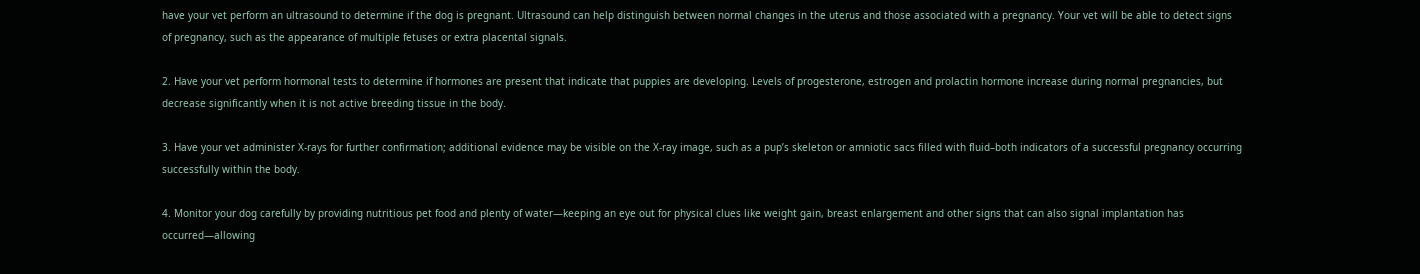have your vet perform an ultrasound to determine if the dog is pregnant. Ultrasound can help distinguish between normal changes in the uterus and those associated with a pregnancy. Your vet will be able to detect signs of pregnancy, such as the appearance of multiple fetuses or extra placental signals.

2. Have your vet perform hormonal tests to determine if hormones are present that indicate that puppies are developing. Levels of progesterone, estrogen and prolactin hormone increase during normal pregnancies, but decrease significantly when it is not active breeding tissue in the body.

3. Have your vet administer X-rays for further confirmation; additional evidence may be visible on the X-ray image, such as a pup’s skeleton or amniotic sacs filled with fluid–both indicators of a successful pregnancy occurring successfully within the body.

4. Monitor your dog carefully by providing nutritious pet food and plenty of water—keeping an eye out for physical clues like weight gain, breast enlargement and other signs that can also signal implantation has occurred—allowing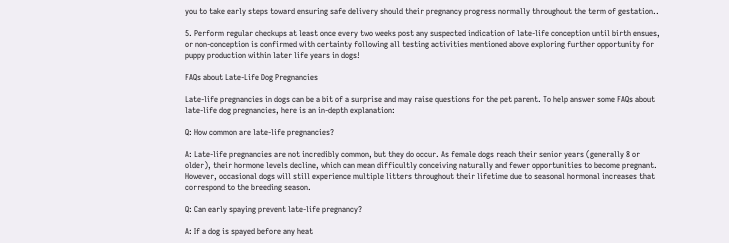you to take early steps toward ensuring safe delivery should their pregnancy progress normally throughout the term of gestation..

5. Perform regular checkups at least once every two weeks post any suspected indication of late-life conception until birth ensues, or non-conception is confirmed with certainty following all testing activities mentioned above exploring further opportunity for puppy production within later life years in dogs!

FAQs about Late-Life Dog Pregnancies

Late-life pregnancies in dogs can be a bit of a surprise and may raise questions for the pet parent. To help answer some FAQs about late-life dog pregnancies, here is an in-depth explanation:

Q: How common are late-life pregnancies?

A: Late-life pregnancies are not incredibly common, but they do occur. As female dogs reach their senior years (generally 8 or older), their hormone levels decline, which can mean difficultly conceiving naturally and fewer opportunities to become pregnant. However, occasional dogs will still experience multiple litters throughout their lifetime due to seasonal hormonal increases that correspond to the breeding season.

Q: Can early spaying prevent late-life pregnancy?

A: If a dog is spayed before any heat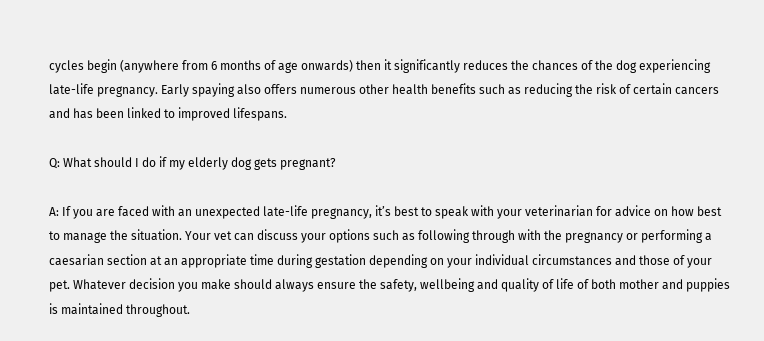cycles begin (anywhere from 6 months of age onwards) then it significantly reduces the chances of the dog experiencing late-life pregnancy. Early spaying also offers numerous other health benefits such as reducing the risk of certain cancers and has been linked to improved lifespans.

Q: What should I do if my elderly dog gets pregnant?

A: If you are faced with an unexpected late-life pregnancy, it’s best to speak with your veterinarian for advice on how best to manage the situation. Your vet can discuss your options such as following through with the pregnancy or performing a caesarian section at an appropriate time during gestation depending on your individual circumstances and those of your pet. Whatever decision you make should always ensure the safety, wellbeing and quality of life of both mother and puppies is maintained throughout.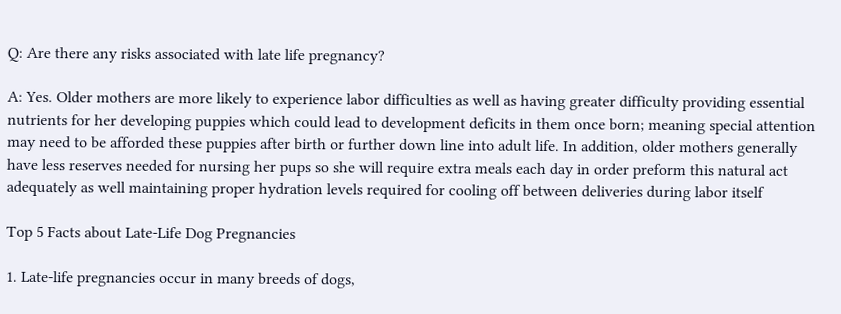Q: Are there any risks associated with late life pregnancy?

A: Yes. Older mothers are more likely to experience labor difficulties as well as having greater difficulty providing essential nutrients for her developing puppies which could lead to development deficits in them once born; meaning special attention may need to be afforded these puppies after birth or further down line into adult life. In addition, older mothers generally have less reserves needed for nursing her pups so she will require extra meals each day in order preform this natural act adequately as well maintaining proper hydration levels required for cooling off between deliveries during labor itself

Top 5 Facts about Late-Life Dog Pregnancies

1. Late-life pregnancies occur in many breeds of dogs,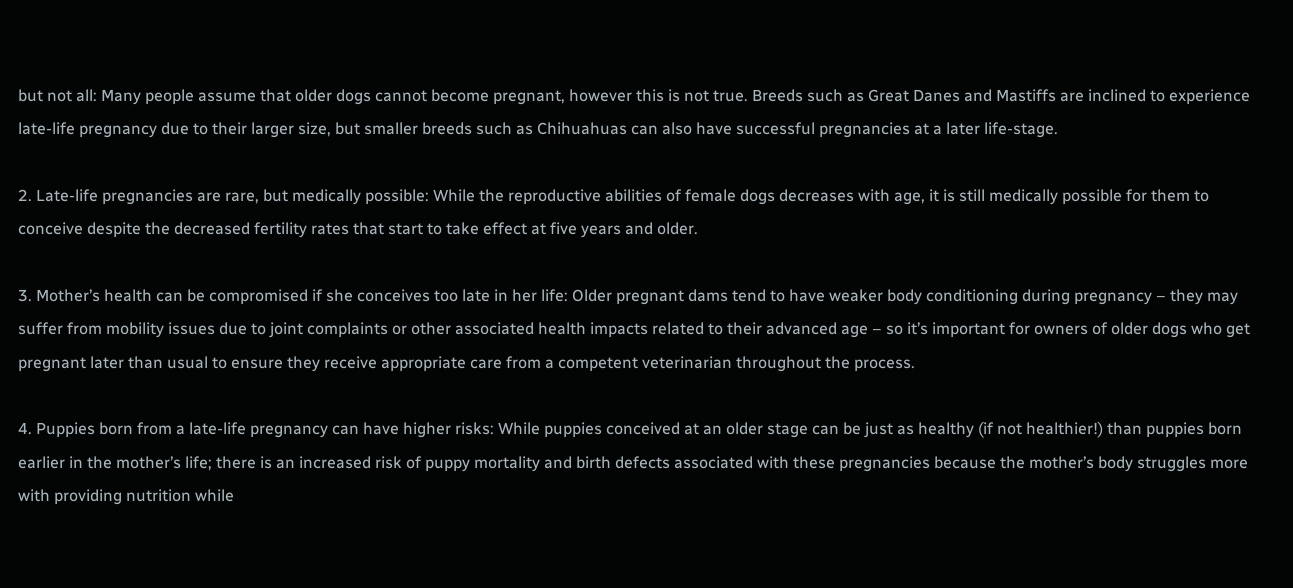but not all: Many people assume that older dogs cannot become pregnant, however this is not true. Breeds such as Great Danes and Mastiffs are inclined to experience late-life pregnancy due to their larger size, but smaller breeds such as Chihuahuas can also have successful pregnancies at a later life-stage.

2. Late-life pregnancies are rare, but medically possible: While the reproductive abilities of female dogs decreases with age, it is still medically possible for them to conceive despite the decreased fertility rates that start to take effect at five years and older.

3. Mother’s health can be compromised if she conceives too late in her life: Older pregnant dams tend to have weaker body conditioning during pregnancy – they may suffer from mobility issues due to joint complaints or other associated health impacts related to their advanced age – so it’s important for owners of older dogs who get pregnant later than usual to ensure they receive appropriate care from a competent veterinarian throughout the process.

4. Puppies born from a late-life pregnancy can have higher risks: While puppies conceived at an older stage can be just as healthy (if not healthier!) than puppies born earlier in the mother’s life; there is an increased risk of puppy mortality and birth defects associated with these pregnancies because the mother’s body struggles more with providing nutrition while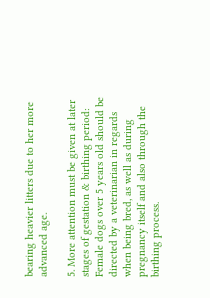bearing heavier litters due to her more advanced age.

5. More attention must be given at later stages of gestation & birthing period: Female dogs over 5 years old should be directed by a veterinarian in regards when being bred, as well as during pregnancy itself and also through the birthing process.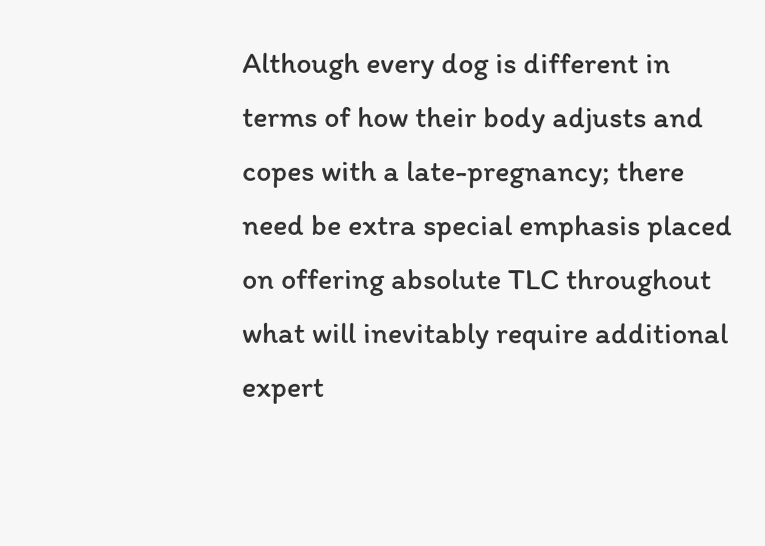Although every dog is different in terms of how their body adjusts and copes with a late-pregnancy; there need be extra special emphasis placed on offering absolute TLC throughout what will inevitably require additional expert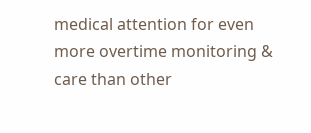medical attention for even more overtime monitoring & care than other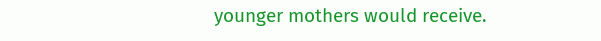younger mothers would receive.